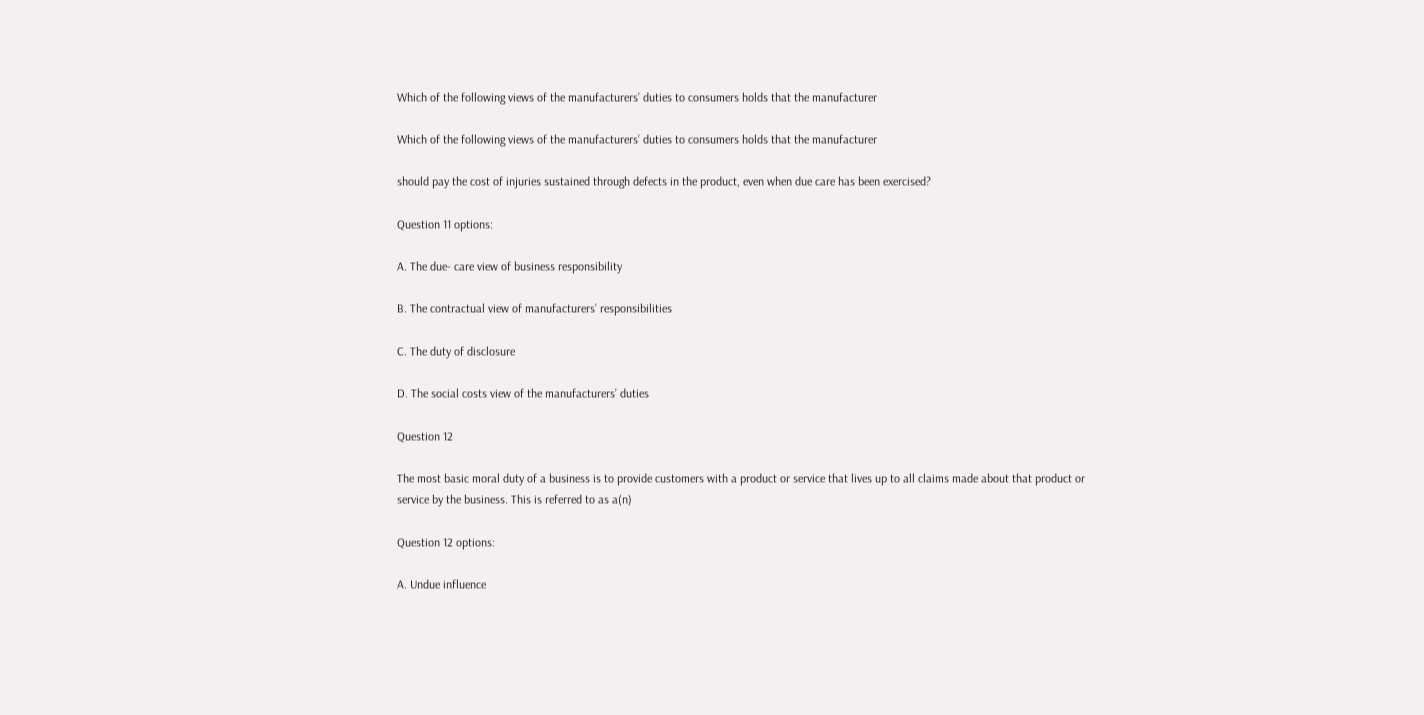Which of the following views of the manufacturers’ duties to consumers holds that the manufacturer

Which of the following views of the manufacturers’ duties to consumers holds that the manufacturer

should pay the cost of injuries sustained through defects in the product, even when due care has been exercised?

Question 11 options:

A. The due- care view of business responsibility

B. The contractual view of manufacturers’ responsibilities

C. The duty of disclosure

D. The social costs view of the manufacturers’ duties

Question 12

The most basic moral duty of a business is to provide customers with a product or service that lives up to all claims made about that product or service by the business. This is referred to as a(n)

Question 12 options:

A. Undue influence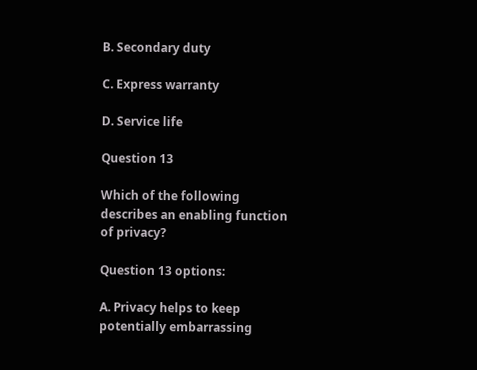B. Secondary duty

C. Express warranty

D. Service life

Question 13

Which of the following describes an enabling function of privacy?

Question 13 options:

A. Privacy helps to keep potentially embarrassing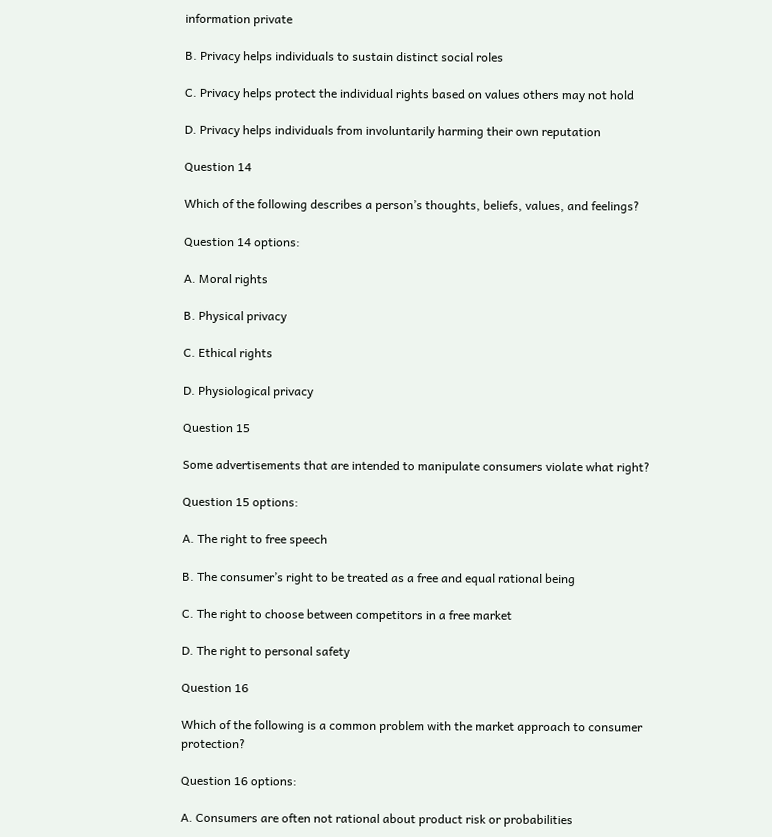information private

B. Privacy helps individuals to sustain distinct social roles

C. Privacy helps protect the individual rights based on values others may not hold

D. Privacy helps individuals from involuntarily harming their own reputation

Question 14

Which of the following describes a person’s thoughts, beliefs, values, and feelings?

Question 14 options:

A. Moral rights

B. Physical privacy

C. Ethical rights

D. Physiological privacy

Question 15

Some advertisements that are intended to manipulate consumers violate what right?

Question 15 options:

A. The right to free speech

B. The consumer’s right to be treated as a free and equal rational being

C. The right to choose between competitors in a free market

D. The right to personal safety

Question 16

Which of the following is a common problem with the market approach to consumer protection?

Question 16 options:

A. Consumers are often not rational about product risk or probabilities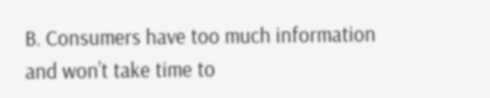B. Consumers have too much information and won’t take time to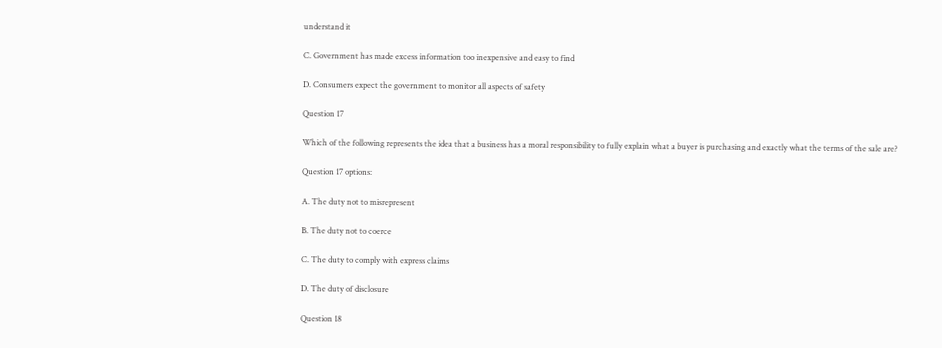understand it

C. Government has made excess information too inexpensive and easy to find

D. Consumers expect the government to monitor all aspects of safety

Question 17

Which of the following represents the idea that a business has a moral responsibility to fully explain what a buyer is purchasing and exactly what the terms of the sale are?

Question 17 options:

A. The duty not to misrepresent

B. The duty not to coerce

C. The duty to comply with express claims

D. The duty of disclosure

Question 18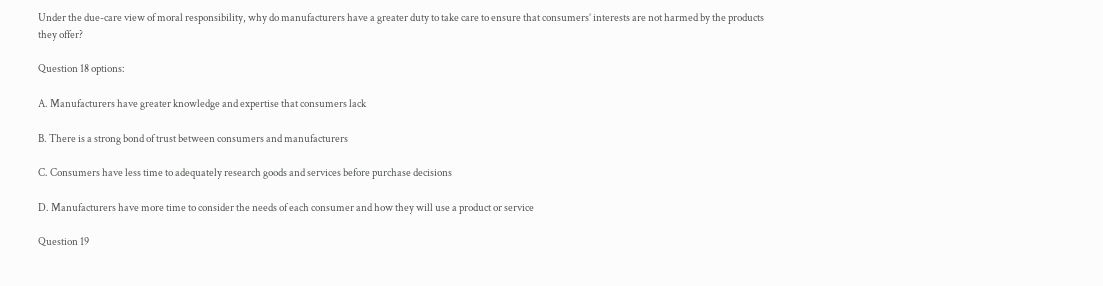Under the due-care view of moral responsibility, why do manufacturers have a greater duty to take care to ensure that consumers’ interests are not harmed by the products they offer?

Question 18 options:

A. Manufacturers have greater knowledge and expertise that consumers lack

B. There is a strong bond of trust between consumers and manufacturers

C. Consumers have less time to adequately research goods and services before purchase decisions

D. Manufacturers have more time to consider the needs of each consumer and how they will use a product or service

Question 19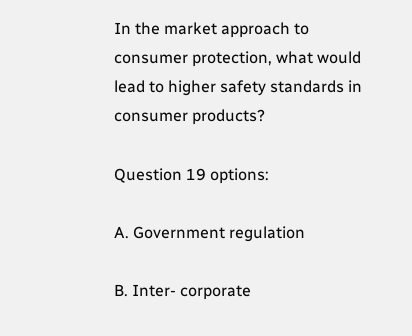In the market approach to consumer protection, what would lead to higher safety standards in consumer products?

Question 19 options:

A. Government regulation

B. Inter- corporate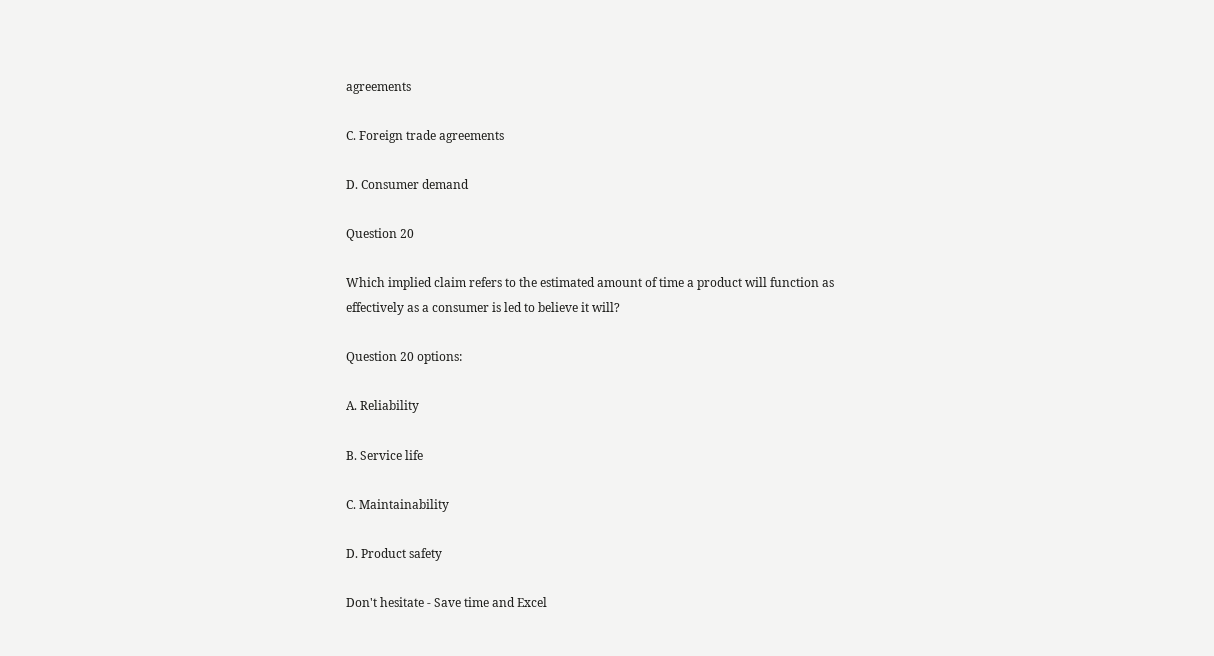agreements

C. Foreign trade agreements

D. Consumer demand

Question 20

Which implied claim refers to the estimated amount of time a product will function as effectively as a consumer is led to believe it will?

Question 20 options:

A. Reliability

B. Service life

C. Maintainability

D. Product safety

Don't hesitate - Save time and Excel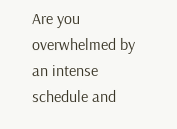Are you overwhelmed by an intense schedule and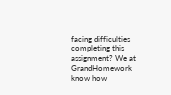facing difficulties completing this assignment? We at GrandHomework know how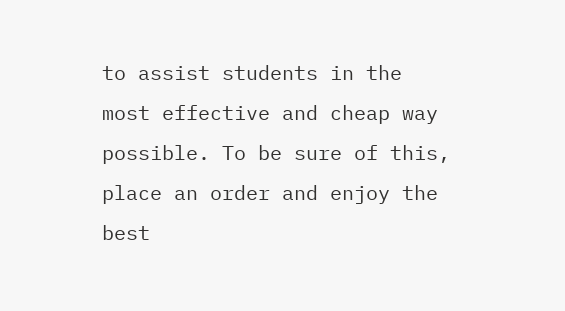to assist students in the most effective and cheap way possible. To be sure of this, place an order and enjoy the best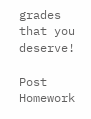grades that you deserve!

Post Homework